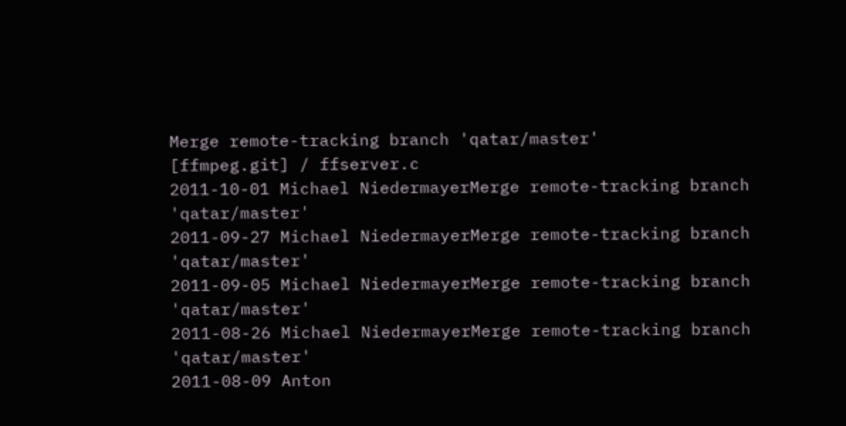Merge remote-tracking branch 'qatar/master'
[ffmpeg.git] / ffserver.c
2011-10-01 Michael NiedermayerMerge remote-tracking branch 'qatar/master'
2011-09-27 Michael NiedermayerMerge remote-tracking branch 'qatar/master'
2011-09-05 Michael NiedermayerMerge remote-tracking branch 'qatar/master'
2011-08-26 Michael NiedermayerMerge remote-tracking branch 'qatar/master'
2011-08-09 Anton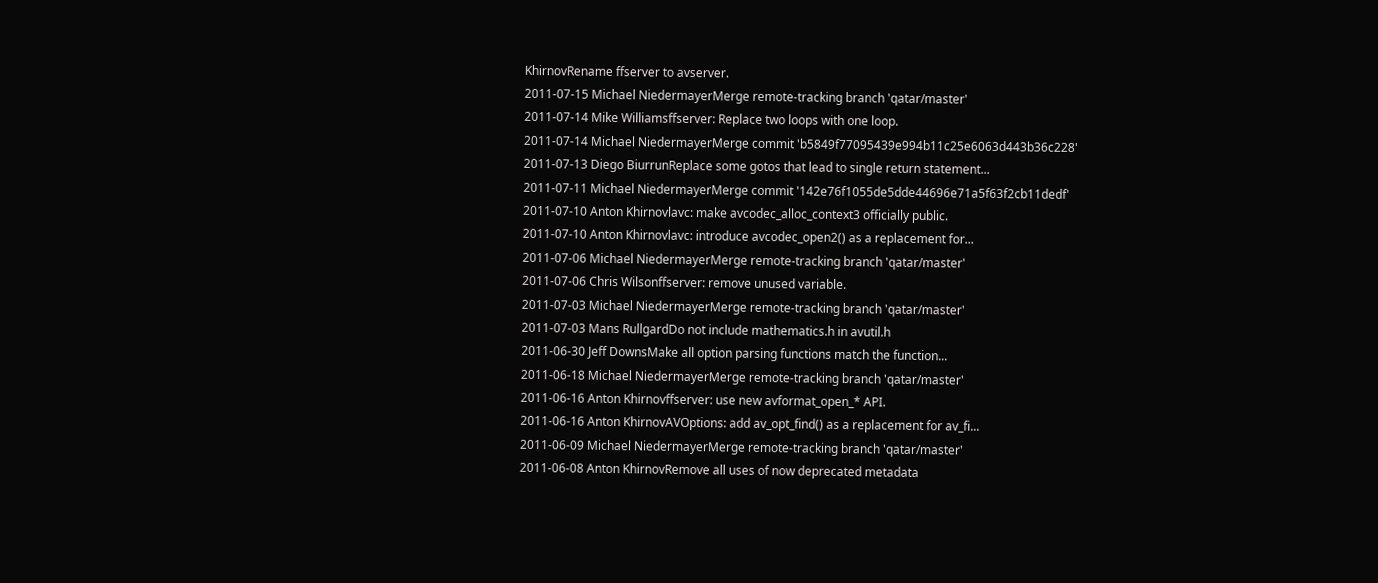KhirnovRename ffserver to avserver.
2011-07-15 Michael NiedermayerMerge remote-tracking branch 'qatar/master'
2011-07-14 Mike Williamsffserver: Replace two loops with one loop.
2011-07-14 Michael NiedermayerMerge commit 'b5849f77095439e994b11c25e6063d443b36c228'
2011-07-13 Diego BiurrunReplace some gotos that lead to single return statement...
2011-07-11 Michael NiedermayerMerge commit '142e76f1055de5dde44696e71a5f63f2cb11dedf'
2011-07-10 Anton Khirnovlavc: make avcodec_alloc_context3 officially public.
2011-07-10 Anton Khirnovlavc: introduce avcodec_open2() as a replacement for...
2011-07-06 Michael NiedermayerMerge remote-tracking branch 'qatar/master'
2011-07-06 Chris Wilsonffserver: remove unused variable.
2011-07-03 Michael NiedermayerMerge remote-tracking branch 'qatar/master'
2011-07-03 Mans RullgardDo not include mathematics.h in avutil.h
2011-06-30 Jeff DownsMake all option parsing functions match the function...
2011-06-18 Michael NiedermayerMerge remote-tracking branch 'qatar/master'
2011-06-16 Anton Khirnovffserver: use new avformat_open_* API.
2011-06-16 Anton KhirnovAVOptions: add av_opt_find() as a replacement for av_fi...
2011-06-09 Michael NiedermayerMerge remote-tracking branch 'qatar/master'
2011-06-08 Anton KhirnovRemove all uses of now deprecated metadata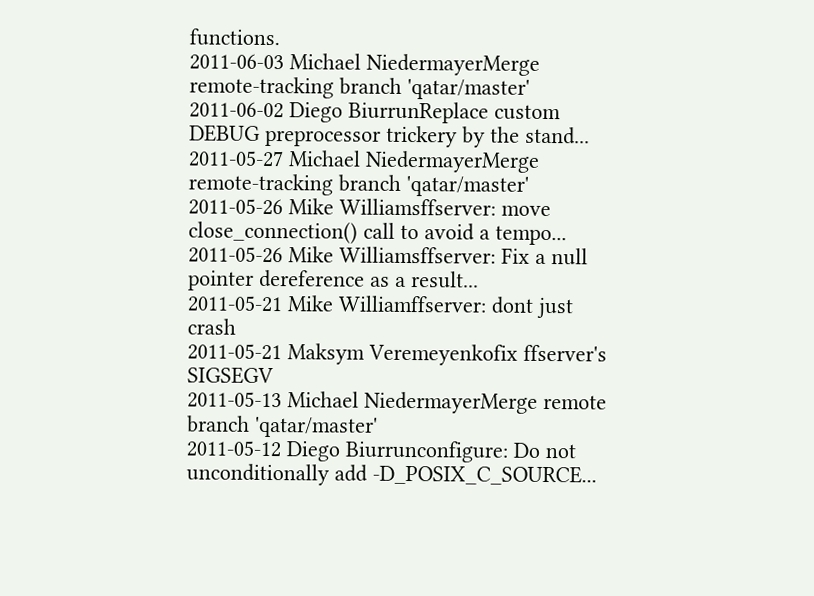functions.
2011-06-03 Michael NiedermayerMerge remote-tracking branch 'qatar/master'
2011-06-02 Diego BiurrunReplace custom DEBUG preprocessor trickery by the stand...
2011-05-27 Michael NiedermayerMerge remote-tracking branch 'qatar/master'
2011-05-26 Mike Williamsffserver: move close_connection() call to avoid a tempo...
2011-05-26 Mike Williamsffserver: Fix a null pointer dereference as a result...
2011-05-21 Mike Williamffserver: dont just crash
2011-05-21 Maksym Veremeyenkofix ffserver's SIGSEGV
2011-05-13 Michael NiedermayerMerge remote branch 'qatar/master'
2011-05-12 Diego Biurrunconfigure: Do not unconditionally add -D_POSIX_C_SOURCE...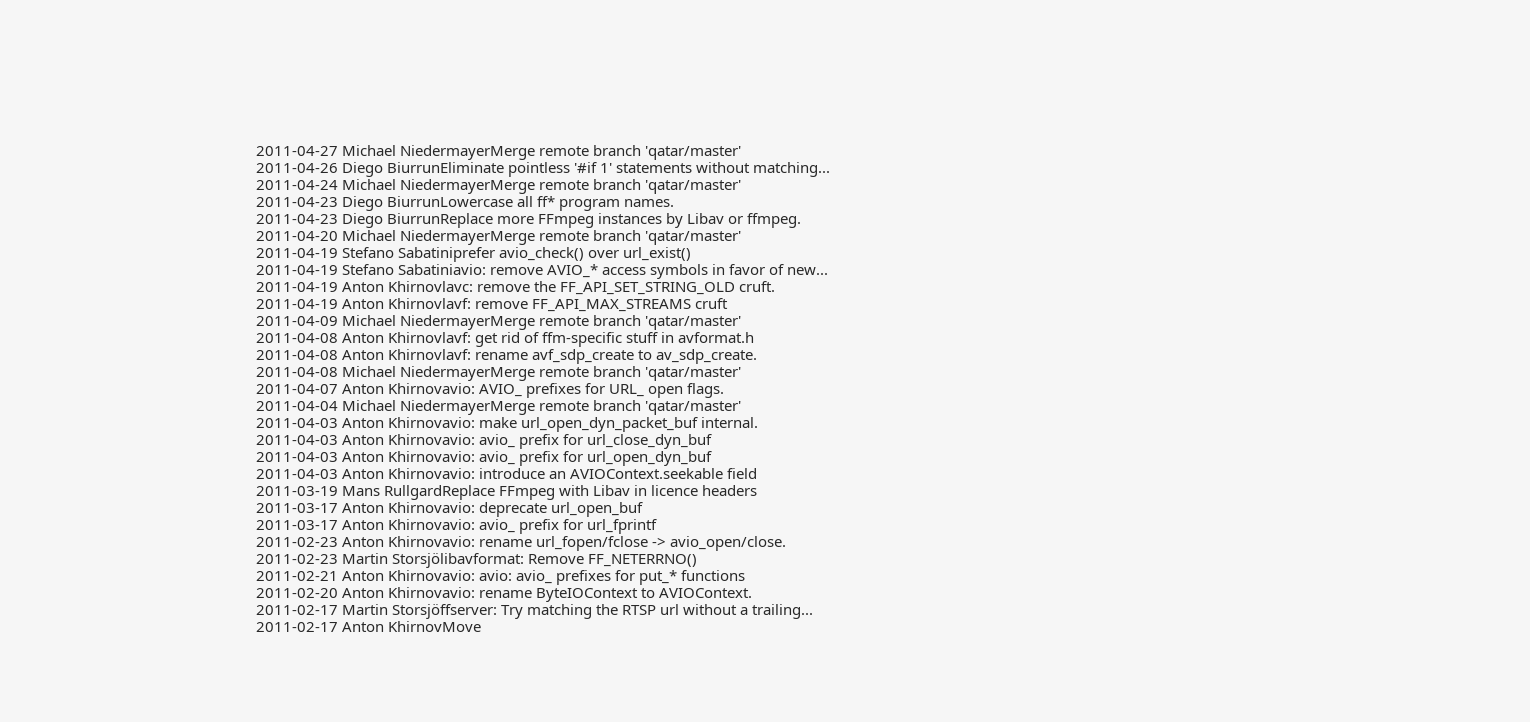2011-04-27 Michael NiedermayerMerge remote branch 'qatar/master'
2011-04-26 Diego BiurrunEliminate pointless '#if 1' statements without matching...
2011-04-24 Michael NiedermayerMerge remote branch 'qatar/master'
2011-04-23 Diego BiurrunLowercase all ff* program names.
2011-04-23 Diego BiurrunReplace more FFmpeg instances by Libav or ffmpeg.
2011-04-20 Michael NiedermayerMerge remote branch 'qatar/master'
2011-04-19 Stefano Sabatiniprefer avio_check() over url_exist()
2011-04-19 Stefano Sabatiniavio: remove AVIO_* access symbols in favor of new...
2011-04-19 Anton Khirnovlavc: remove the FF_API_SET_STRING_OLD cruft.
2011-04-19 Anton Khirnovlavf: remove FF_API_MAX_STREAMS cruft
2011-04-09 Michael NiedermayerMerge remote branch 'qatar/master'
2011-04-08 Anton Khirnovlavf: get rid of ffm-specific stuff in avformat.h
2011-04-08 Anton Khirnovlavf: rename avf_sdp_create to av_sdp_create.
2011-04-08 Michael NiedermayerMerge remote branch 'qatar/master'
2011-04-07 Anton Khirnovavio: AVIO_ prefixes for URL_ open flags.
2011-04-04 Michael NiedermayerMerge remote branch 'qatar/master'
2011-04-03 Anton Khirnovavio: make url_open_dyn_packet_buf internal.
2011-04-03 Anton Khirnovavio: avio_ prefix for url_close_dyn_buf
2011-04-03 Anton Khirnovavio: avio_ prefix for url_open_dyn_buf
2011-04-03 Anton Khirnovavio: introduce an AVIOContext.seekable field
2011-03-19 Mans RullgardReplace FFmpeg with Libav in licence headers
2011-03-17 Anton Khirnovavio: deprecate url_open_buf
2011-03-17 Anton Khirnovavio: avio_ prefix for url_fprintf
2011-02-23 Anton Khirnovavio: rename url_fopen/fclose -> avio_open/close.
2011-02-23 Martin Storsjölibavformat: Remove FF_NETERRNO()
2011-02-21 Anton Khirnovavio: avio: avio_ prefixes for put_* functions
2011-02-20 Anton Khirnovavio: rename ByteIOContext to AVIOContext.
2011-02-17 Martin Storsjöffserver: Try matching the RTSP url without a trailing...
2011-02-17 Anton KhirnovMove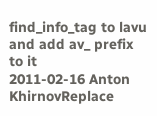find_info_tag to lavu and add av_ prefix to it
2011-02-16 Anton KhirnovReplace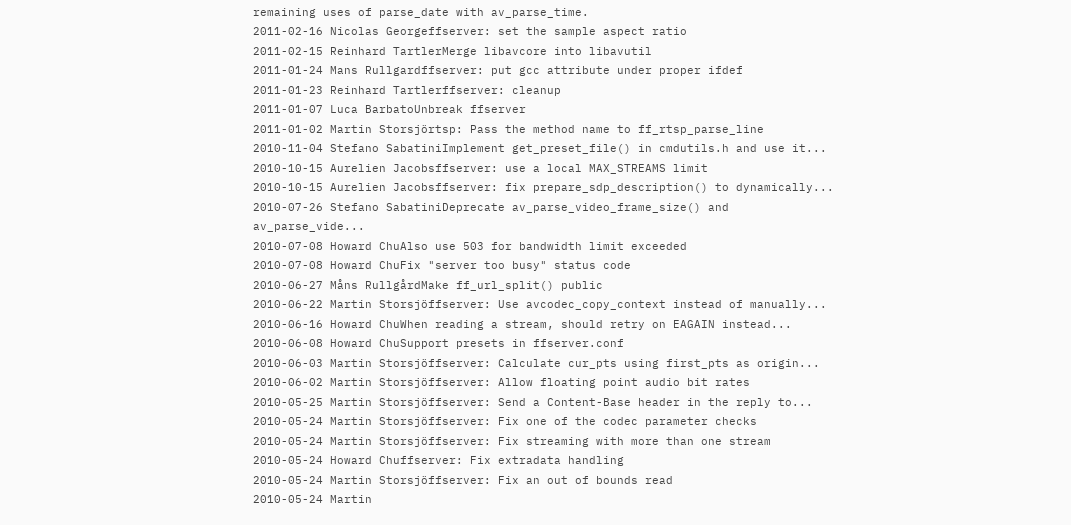remaining uses of parse_date with av_parse_time.
2011-02-16 Nicolas Georgeffserver: set the sample aspect ratio
2011-02-15 Reinhard TartlerMerge libavcore into libavutil
2011-01-24 Mans Rullgardffserver: put gcc attribute under proper ifdef
2011-01-23 Reinhard Tartlerffserver: cleanup
2011-01-07 Luca BarbatoUnbreak ffserver
2011-01-02 Martin Storsjörtsp: Pass the method name to ff_rtsp_parse_line
2010-11-04 Stefano SabatiniImplement get_preset_file() in cmdutils.h and use it...
2010-10-15 Aurelien Jacobsffserver: use a local MAX_STREAMS limit
2010-10-15 Aurelien Jacobsffserver: fix prepare_sdp_description() to dynamically...
2010-07-26 Stefano SabatiniDeprecate av_parse_video_frame_size() and av_parse_vide...
2010-07-08 Howard ChuAlso use 503 for bandwidth limit exceeded
2010-07-08 Howard ChuFix "server too busy" status code
2010-06-27 Måns RullgårdMake ff_url_split() public
2010-06-22 Martin Storsjöffserver: Use avcodec_copy_context instead of manually...
2010-06-16 Howard ChuWhen reading a stream, should retry on EAGAIN instead...
2010-06-08 Howard ChuSupport presets in ffserver.conf
2010-06-03 Martin Storsjöffserver: Calculate cur_pts using first_pts as origin...
2010-06-02 Martin Storsjöffserver: Allow floating point audio bit rates
2010-05-25 Martin Storsjöffserver: Send a Content-Base header in the reply to...
2010-05-24 Martin Storsjöffserver: Fix one of the codec parameter checks
2010-05-24 Martin Storsjöffserver: Fix streaming with more than one stream
2010-05-24 Howard Chuffserver: Fix extradata handling
2010-05-24 Martin Storsjöffserver: Fix an out of bounds read
2010-05-24 Martin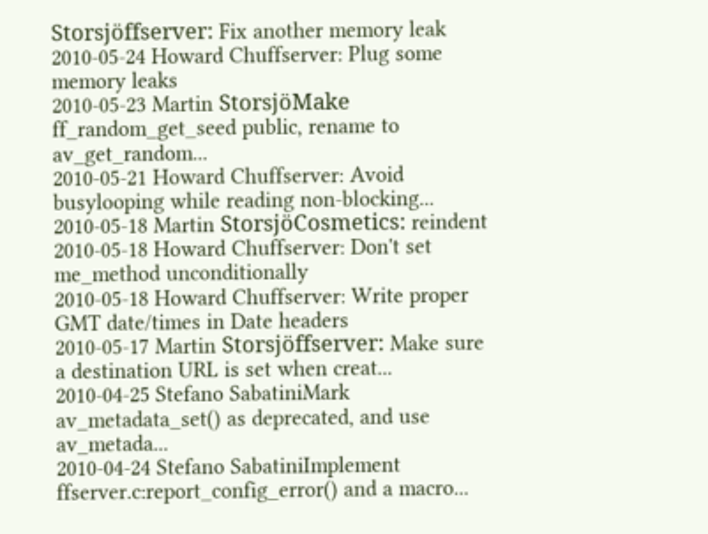Storsjöffserver: Fix another memory leak
2010-05-24 Howard Chuffserver: Plug some memory leaks
2010-05-23 Martin StorsjöMake ff_random_get_seed public, rename to av_get_random...
2010-05-21 Howard Chuffserver: Avoid busylooping while reading non-blocking...
2010-05-18 Martin StorsjöCosmetics: reindent
2010-05-18 Howard Chuffserver: Don't set me_method unconditionally
2010-05-18 Howard Chuffserver: Write proper GMT date/times in Date headers
2010-05-17 Martin Storsjöffserver: Make sure a destination URL is set when creat...
2010-04-25 Stefano SabatiniMark av_metadata_set() as deprecated, and use av_metada...
2010-04-24 Stefano SabatiniImplement ffserver.c:report_config_error() and a macro...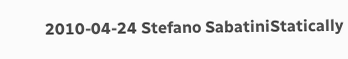2010-04-24 Stefano SabatiniStatically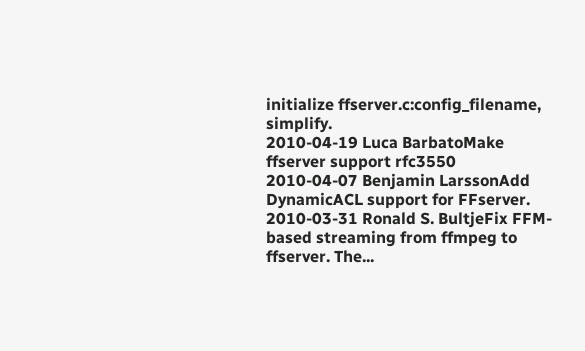initialize ffserver.c:config_filename, simplify.
2010-04-19 Luca BarbatoMake ffserver support rfc3550
2010-04-07 Benjamin LarssonAdd DynamicACL support for FFserver.
2010-03-31 Ronald S. BultjeFix FFM-based streaming from ffmpeg to ffserver. The...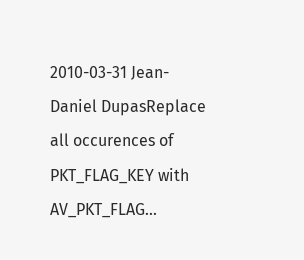2010-03-31 Jean-Daniel DupasReplace all occurences of PKT_FLAG_KEY with AV_PKT_FLAG...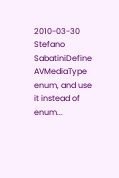2010-03-30 Stefano SabatiniDefine AVMediaType enum, and use it instead of enum...